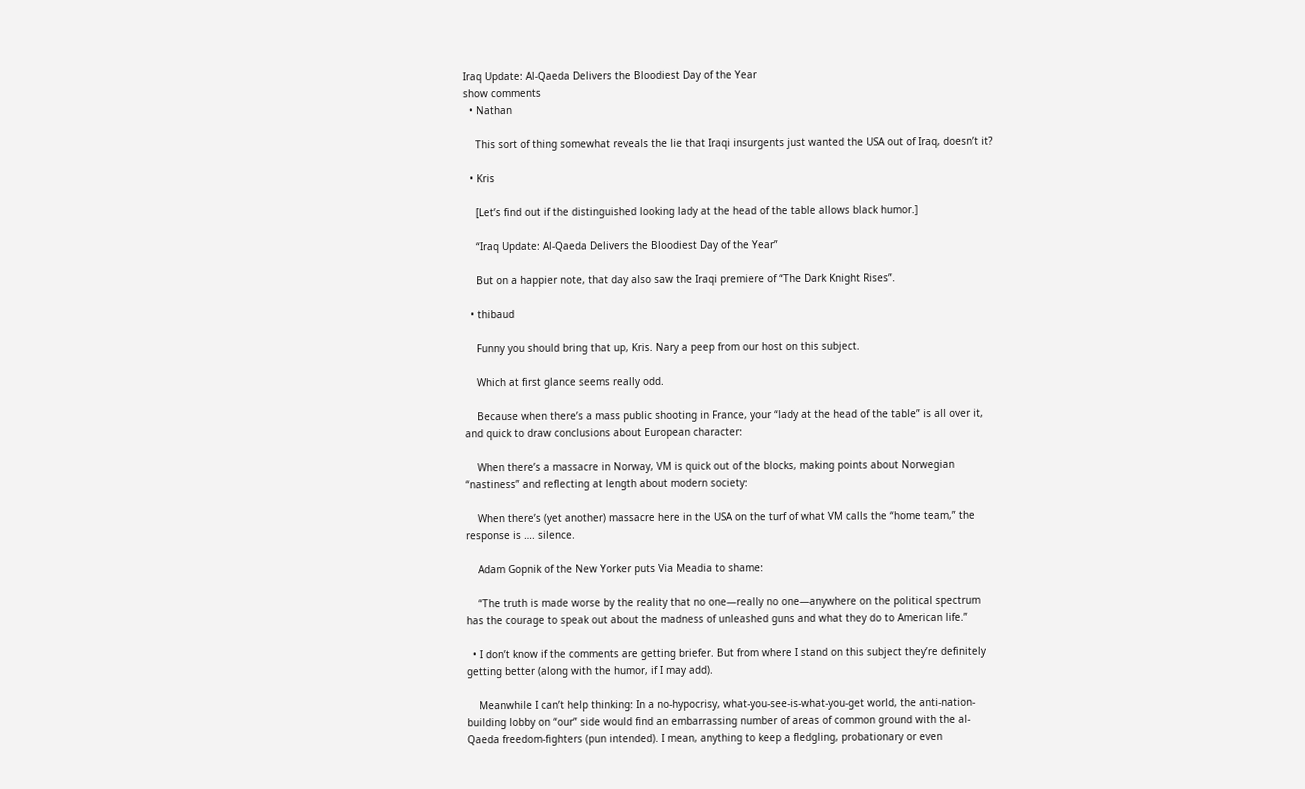Iraq Update: Al-Qaeda Delivers the Bloodiest Day of the Year
show comments
  • Nathan

    This sort of thing somewhat reveals the lie that Iraqi insurgents just wanted the USA out of Iraq, doesn’t it?

  • Kris

    [Let’s find out if the distinguished looking lady at the head of the table allows black humor.]

    “Iraq Update: Al-Qaeda Delivers the Bloodiest Day of the Year”

    But on a happier note, that day also saw the Iraqi premiere of “The Dark Knight Rises”.

  • thibaud

    Funny you should bring that up, Kris. Nary a peep from our host on this subject.

    Which at first glance seems really odd.

    Because when there’s a mass public shooting in France, your “lady at the head of the table” is all over it, and quick to draw conclusions about European character:

    When there’s a massacre in Norway, VM is quick out of the blocks, making points about Norwegian “nastiness” and reflecting at length about modern society:

    When there’s (yet another) massacre here in the USA on the turf of what VM calls the “home team,” the response is …. silence.

    Adam Gopnik of the New Yorker puts Via Meadia to shame:

    “The truth is made worse by the reality that no one—really no one—anywhere on the political spectrum has the courage to speak out about the madness of unleashed guns and what they do to American life.”

  • I don’t know if the comments are getting briefer. But from where I stand on this subject they’re definitely getting better (along with the humor, if I may add).

    Meanwhile I can’t help thinking: In a no-hypocrisy, what-you-see-is-what-you-get world, the anti-nation-building lobby on “our” side would find an embarrassing number of areas of common ground with the al-Qaeda freedom-fighters (pun intended). I mean, anything to keep a fledgling, probationary or even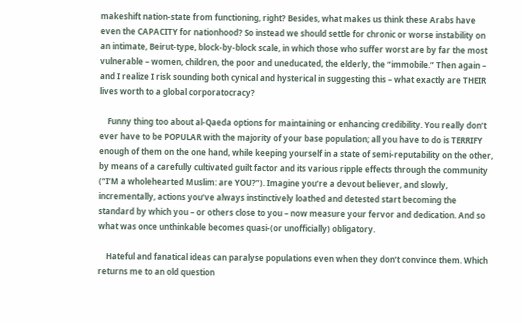makeshift nation-state from functioning, right? Besides, what makes us think these Arabs have even the CAPACITY for nationhood? So instead we should settle for chronic or worse instability on an intimate, Beirut-type, block-by-block scale, in which those who suffer worst are by far the most vulnerable – women, children, the poor and uneducated, the elderly, the “immobile.” Then again – and I realize I risk sounding both cynical and hysterical in suggesting this – what exactly are THEIR lives worth to a global corporatocracy?

    Funny thing too about al-Qaeda options for maintaining or enhancing credibility. You really don’t ever have to be POPULAR with the majority of your base population; all you have to do is TERRIFY enough of them on the one hand, while keeping yourself in a state of semi-reputability on the other, by means of a carefully cultivated guilt factor and its various ripple effects through the community (“I’M a wholehearted Muslim: are YOU?”). Imagine you’re a devout believer, and slowly, incrementally, actions you’ve always instinctively loathed and detested start becoming the standard by which you – or others close to you – now measure your fervor and dedication. And so what was once unthinkable becomes quasi-(or unofficially) obligatory.

    Hateful and fanatical ideas can paralyse populations even when they don’t convince them. Which returns me to an old question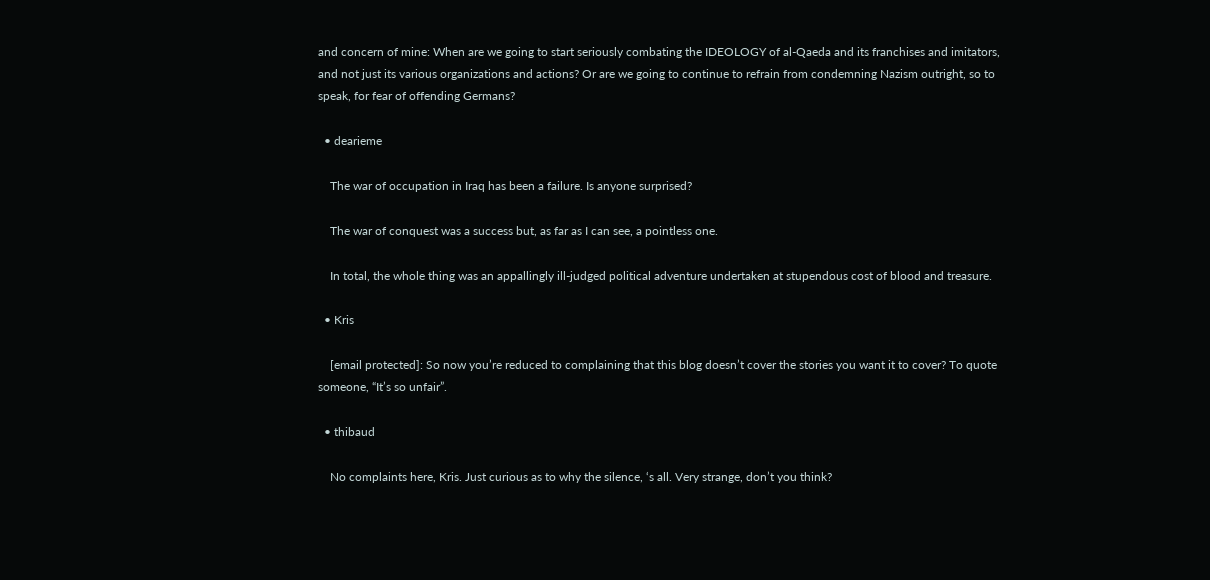and concern of mine: When are we going to start seriously combating the IDEOLOGY of al-Qaeda and its franchises and imitators, and not just its various organizations and actions? Or are we going to continue to refrain from condemning Nazism outright, so to speak, for fear of offending Germans?

  • dearieme

    The war of occupation in Iraq has been a failure. Is anyone surprised?

    The war of conquest was a success but, as far as I can see, a pointless one.

    In total, the whole thing was an appallingly ill-judged political adventure undertaken at stupendous cost of blood and treasure.

  • Kris

    [email protected]: So now you’re reduced to complaining that this blog doesn’t cover the stories you want it to cover? To quote someone, “It’s so unfair”.

  • thibaud

    No complaints here, Kris. Just curious as to why the silence, ‘s all. Very strange, don’t you think?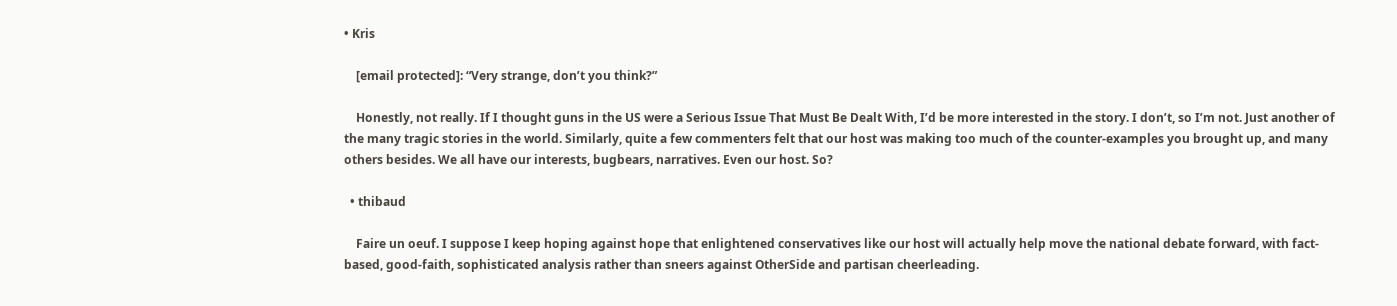• Kris

    [email protected]: “Very strange, don’t you think?”

    Honestly, not really. If I thought guns in the US were a Serious Issue That Must Be Dealt With, I’d be more interested in the story. I don’t, so I’m not. Just another of the many tragic stories in the world. Similarly, quite a few commenters felt that our host was making too much of the counter-examples you brought up, and many others besides. We all have our interests, bugbears, narratives. Even our host. So?

  • thibaud

    Faire un oeuf. I suppose I keep hoping against hope that enlightened conservatives like our host will actually help move the national debate forward, with fact-based, good-faith, sophisticated analysis rather than sneers against OtherSide and partisan cheerleading.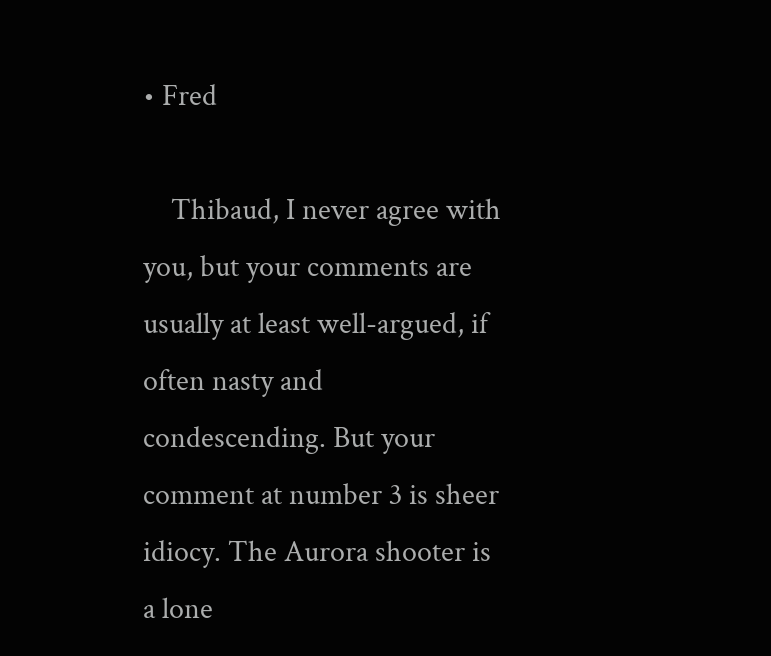• Fred

    Thibaud, I never agree with you, but your comments are usually at least well-argued, if often nasty and condescending. But your comment at number 3 is sheer idiocy. The Aurora shooter is a lone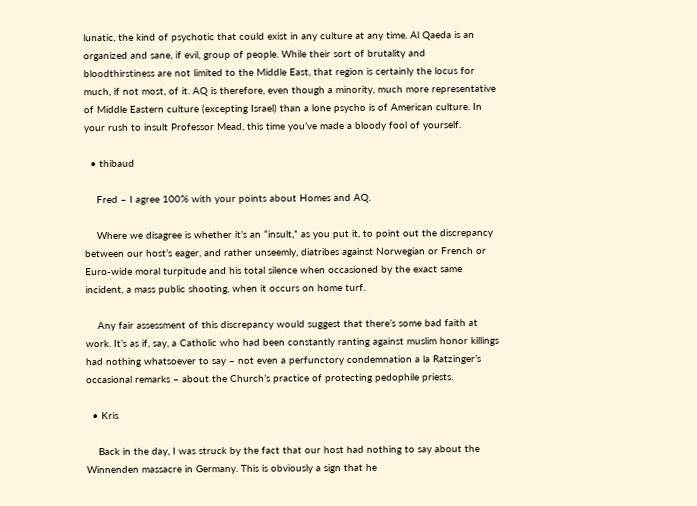lunatic, the kind of psychotic that could exist in any culture at any time. Al Qaeda is an organized and sane, if evil, group of people. While their sort of brutality and bloodthirstiness are not limited to the Middle East, that region is certainly the locus for much, if not most, of it. AQ is therefore, even though a minority, much more representative of Middle Eastern culture (excepting Israel) than a lone psycho is of American culture. In your rush to insult Professor Mead, this time you’ve made a bloody fool of yourself.

  • thibaud

    Fred – I agree 100% with your points about Homes and AQ.

    Where we disagree is whether it’s an “insult,” as you put it, to point out the discrepancy between our host’s eager, and rather unseemly, diatribes against Norwegian or French or Euro-wide moral turpitude and his total silence when occasioned by the exact same incident, a mass public shooting, when it occurs on home turf.

    Any fair assessment of this discrepancy would suggest that there’s some bad faith at work. It’s as if, say, a Catholic who had been constantly ranting against muslim honor killings had nothing whatsoever to say – not even a perfunctory condemnation a la Ratzinger’s occasional remarks – about the Church’s practice of protecting pedophile priests.

  • Kris

    Back in the day, I was struck by the fact that our host had nothing to say about the Winnenden massacre in Germany. This is obviously a sign that he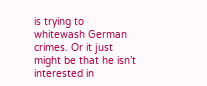is trying to whitewash German crimes. Or it just might be that he isn’t interested in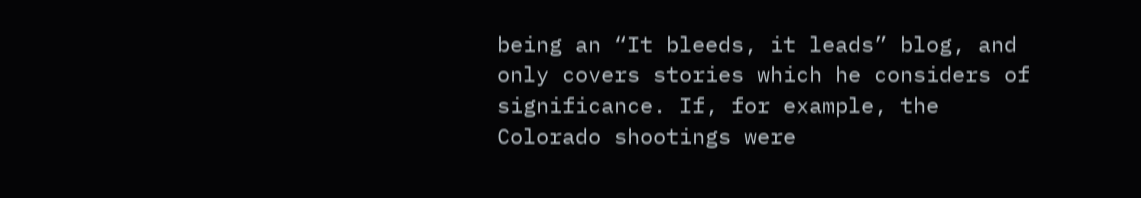being an “It bleeds, it leads” blog, and only covers stories which he considers of significance. If, for example, the Colorado shootings were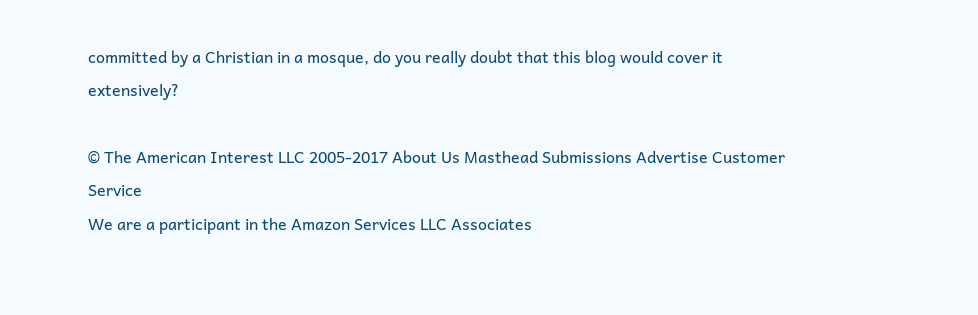committed by a Christian in a mosque, do you really doubt that this blog would cover it extensively?

© The American Interest LLC 2005-2017 About Us Masthead Submissions Advertise Customer Service
We are a participant in the Amazon Services LLC Associates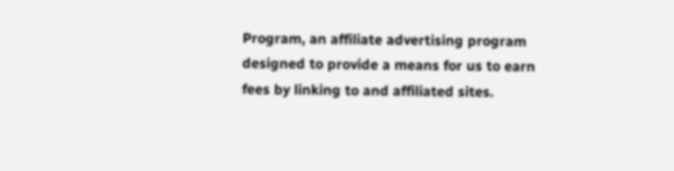Program, an affiliate advertising program designed to provide a means for us to earn fees by linking to and affiliated sites.